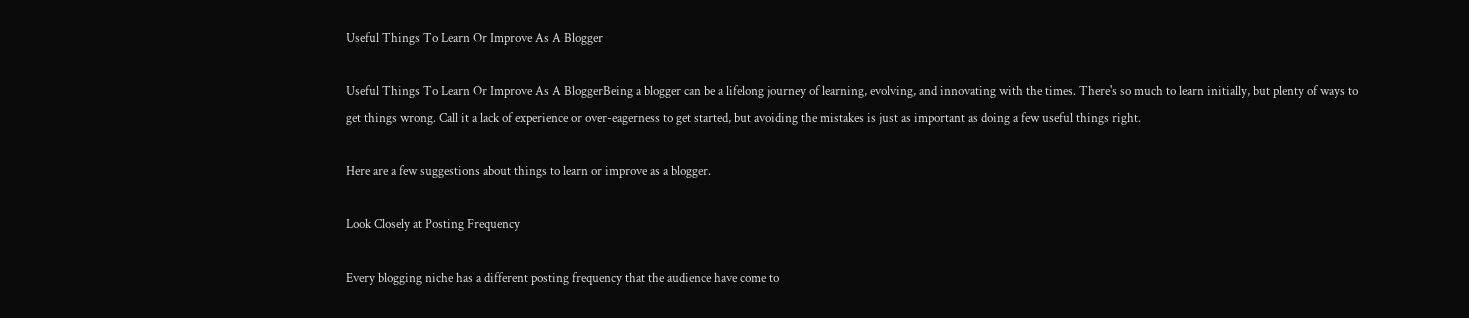Useful Things To Learn Or Improve As A Blogger

Useful Things To Learn Or Improve As A BloggerBeing a blogger can be a lifelong journey of learning, evolving, and innovating with the times. There's so much to learn initially, but plenty of ways to get things wrong. Call it a lack of experience or over-eagerness to get started, but avoiding the mistakes is just as important as doing a few useful things right.

Here are a few suggestions about things to learn or improve as a blogger.

Look Closely at Posting Frequency

Every blogging niche has a different posting frequency that the audience have come to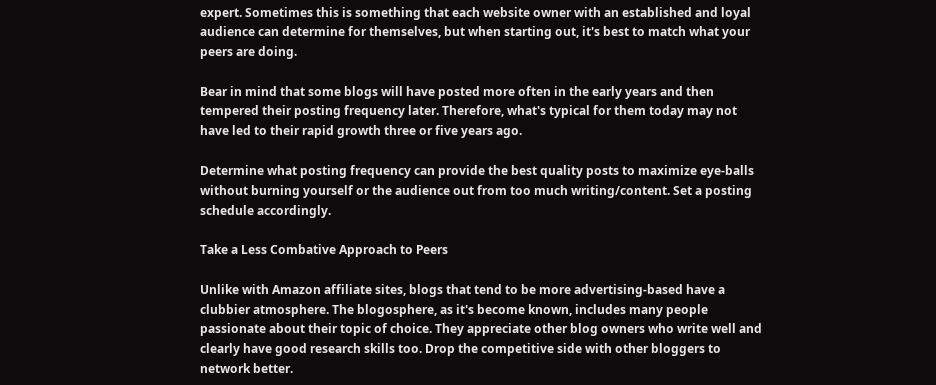expert. Sometimes this is something that each website owner with an established and loyal audience can determine for themselves, but when starting out, it's best to match what your peers are doing.

Bear in mind that some blogs will have posted more often in the early years and then tempered their posting frequency later. Therefore, what's typical for them today may not have led to their rapid growth three or five years ago.

Determine what posting frequency can provide the best quality posts to maximize eye-balls without burning yourself or the audience out from too much writing/content. Set a posting schedule accordingly.

Take a Less Combative Approach to Peers

Unlike with Amazon affiliate sites, blogs that tend to be more advertising-based have a clubbier atmosphere. The blogosphere, as it's become known, includes many people passionate about their topic of choice. They appreciate other blog owners who write well and clearly have good research skills too. Drop the competitive side with other bloggers to network better.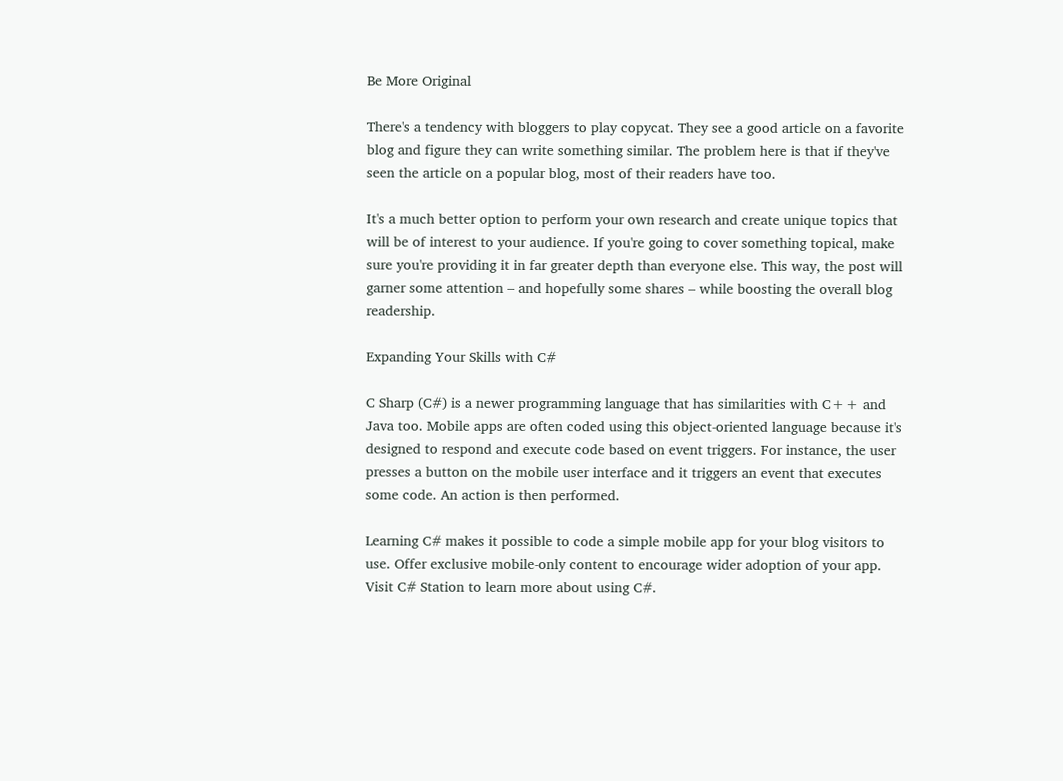Be More Original

There's a tendency with bloggers to play copycat. They see a good article on a favorite blog and figure they can write something similar. The problem here is that if they've seen the article on a popular blog, most of their readers have too.

It's a much better option to perform your own research and create unique topics that will be of interest to your audience. If you're going to cover something topical, make sure you're providing it in far greater depth than everyone else. This way, the post will garner some attention – and hopefully some shares – while boosting the overall blog readership.

Expanding Your Skills with C#

C Sharp (C#) is a newer programming language that has similarities with C++ and Java too. Mobile apps are often coded using this object-oriented language because it's designed to respond and execute code based on event triggers. For instance, the user presses a button on the mobile user interface and it triggers an event that executes some code. An action is then performed.

Learning C# makes it possible to code a simple mobile app for your blog visitors to use. Offer exclusive mobile-only content to encourage wider adoption of your app. Visit C# Station to learn more about using C#.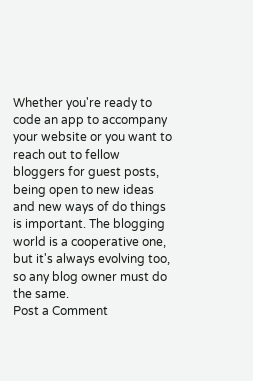Whether you're ready to code an app to accompany your website or you want to reach out to fellow bloggers for guest posts, being open to new ideas and new ways of do things is important. The blogging world is a cooperative one, but it's always evolving too, so any blog owner must do the same.
Post a Comment